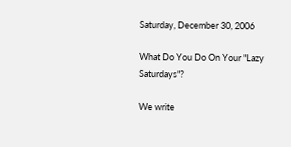Saturday, December 30, 2006

What Do You Do On Your "Lazy Saturdays"?

We write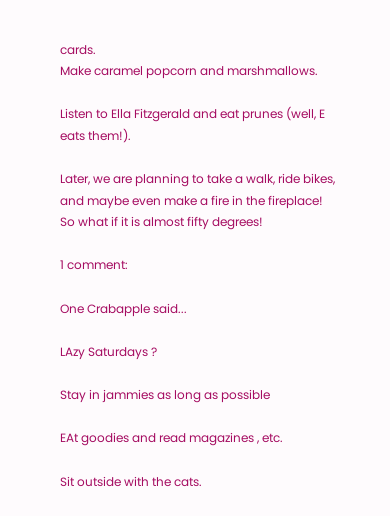cards.
Make caramel popcorn and marshmallows.

Listen to Ella Fitzgerald and eat prunes (well, E eats them!).

Later, we are planning to take a walk, ride bikes, and maybe even make a fire in the fireplace! So what if it is almost fifty degrees!

1 comment:

One Crabapple said...

LAzy Saturdays ?

Stay in jammies as long as possible

EAt goodies and read magazines , etc.

Sit outside with the cats.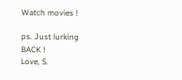Watch movies !

ps. Just lurking BACK !
Love, S.